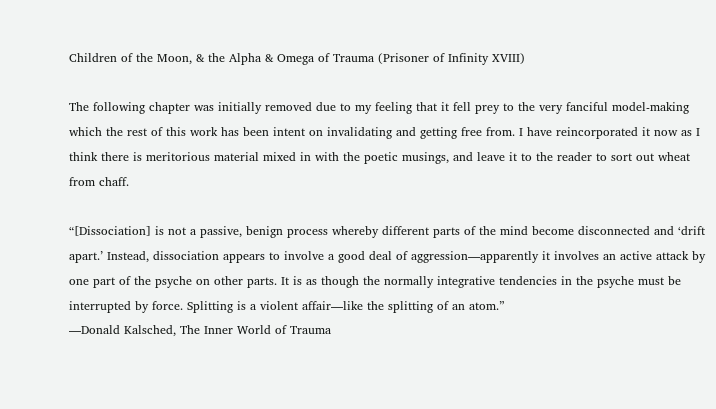Children of the Moon, & the Alpha & Omega of Trauma (Prisoner of Infinity XVIII)

The following chapter was initially removed due to my feeling that it fell prey to the very fanciful model-making which the rest of this work has been intent on invalidating and getting free from. I have reincorporated it now as I think there is meritorious material mixed in with the poetic musings, and leave it to the reader to sort out wheat from chaff.

“[Dissociation] is not a passive, benign process whereby different parts of the mind become disconnected and ‘drift apart.’ Instead, dissociation appears to involve a good deal of aggression—apparently it involves an active attack by one part of the psyche on other parts. It is as though the normally integrative tendencies in the psyche must be interrupted by force. Splitting is a violent affair—like the splitting of an atom.”
—Donald Kalsched, The Inner World of Trauma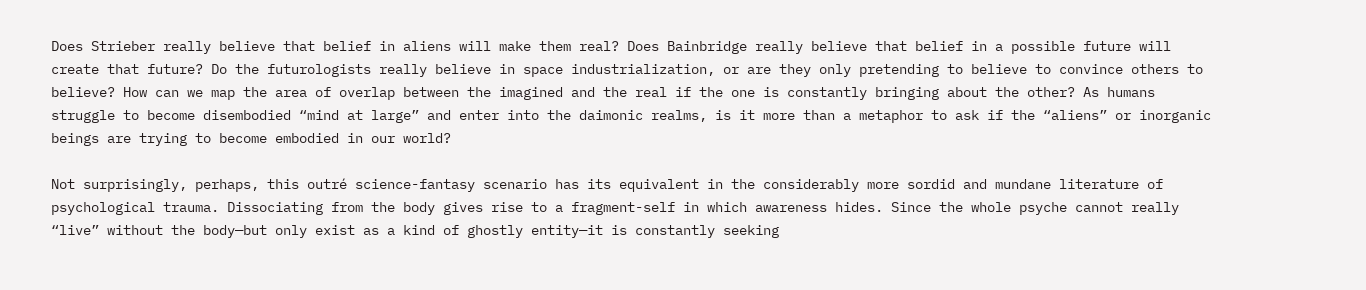Does Strieber really believe that belief in aliens will make them real? Does Bainbridge really believe that belief in a possible future will create that future? Do the futurologists really believe in space industrialization, or are they only pretending to believe to convince others to believe? How can we map the area of overlap between the imagined and the real if the one is constantly bringing about the other? As humans struggle to become disembodied “mind at large” and enter into the daimonic realms, is it more than a metaphor to ask if the “aliens” or inorganic beings are trying to become embodied in our world?

Not surprisingly, perhaps, this outré science-fantasy scenario has its equivalent in the considerably more sordid and mundane literature of psychological trauma. Dissociating from the body gives rise to a fragment-self in which awareness hides. Since the whole psyche cannot really “live” without the body—but only exist as a kind of ghostly entity—it is constantly seeking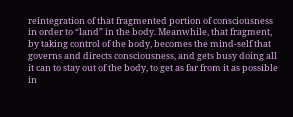reintegration of that fragmented portion of consciousness in order to “land” in the body. Meanwhile, that fragment, by taking control of the body, becomes the mind-self that governs and directs consciousness, and gets busy doing all it can to stay out of the body, to get as far from it as possible in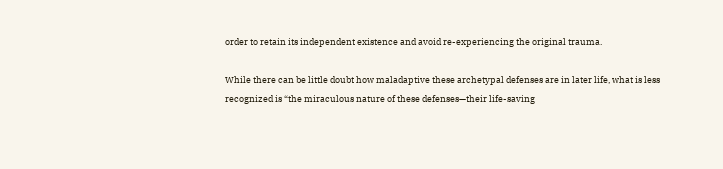order to retain its independent existence and avoid re-experiencing the original trauma.

While there can be little doubt how maladaptive these archetypal defenses are in later life, what is less recognized is “the miraculous nature of these defenses—their life-saving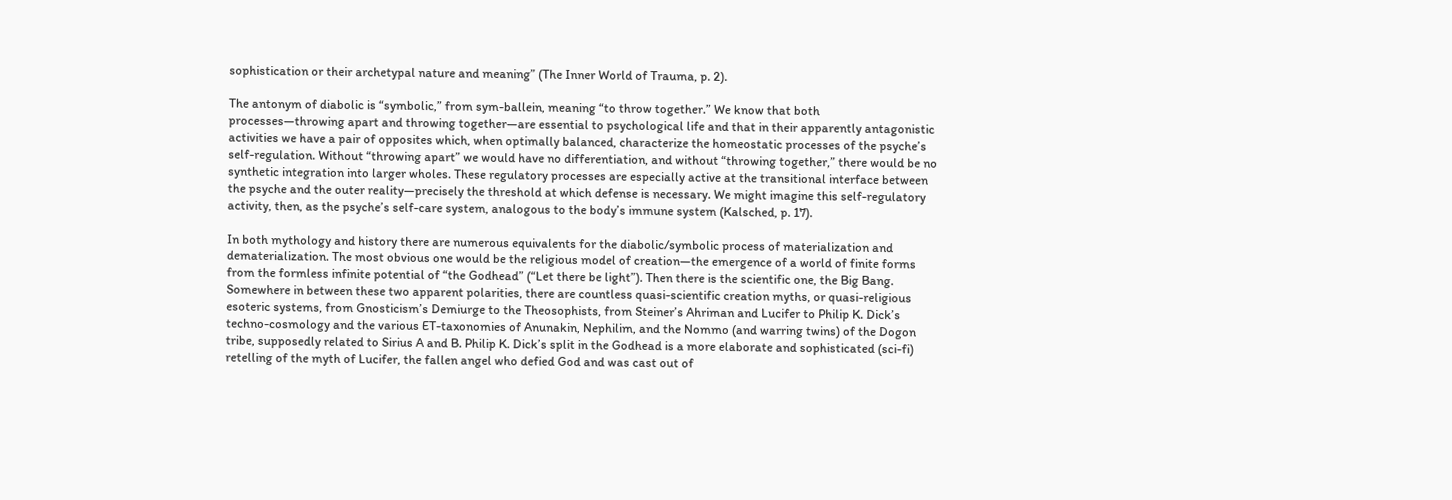sophistication or their archetypal nature and meaning” (The Inner World of Trauma, p. 2).

The antonym of diabolic is “symbolic,” from sym-ballein, meaning “to throw together.” We know that both processes—throwing apart and throwing together—are essential to psychological life and that in their apparently antagonistic activities we have a pair of opposites which, when optimally balanced, characterize the homeostatic processes of the psyche’s self-regulation. Without “throwing apart” we would have no differentiation, and without “throwing together,” there would be no synthetic integration into larger wholes. These regulatory processes are especially active at the transitional interface between the psyche and the outer reality—precisely the threshold at which defense is necessary. We might imagine this self-regulatory activity, then, as the psyche’s self-care system, analogous to the body’s immune system (Kalsched, p. 17).

In both mythology and history there are numerous equivalents for the diabolic/symbolic process of materialization and dematerialization. The most obvious one would be the religious model of creation—the emergence of a world of finite forms from the formless infinite potential of “the Godhead” (“Let there be light”). Then there is the scientific one, the Big Bang. Somewhere in between these two apparent polarities, there are countless quasi-scientific creation myths, or quasi-religious esoteric systems, from Gnosticism’s Demiurge to the Theosophists, from Steiner’s Ahriman and Lucifer to Philip K. Dick’s techno-cosmology and the various ET-taxonomies of Anunakin, Nephilim, and the Nommo (and warring twins) of the Dogon tribe, supposedly related to Sirius A and B. Philip K. Dick’s split in the Godhead is a more elaborate and sophisticated (sci-fi) retelling of the myth of Lucifer, the fallen angel who defied God and was cast out of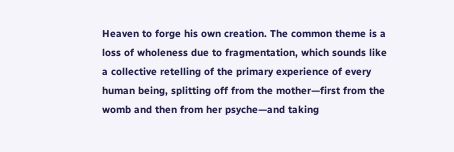Heaven to forge his own creation. The common theme is a loss of wholeness due to fragmentation, which sounds like a collective retelling of the primary experience of every human being, splitting off from the mother—first from the womb and then from her psyche—and taking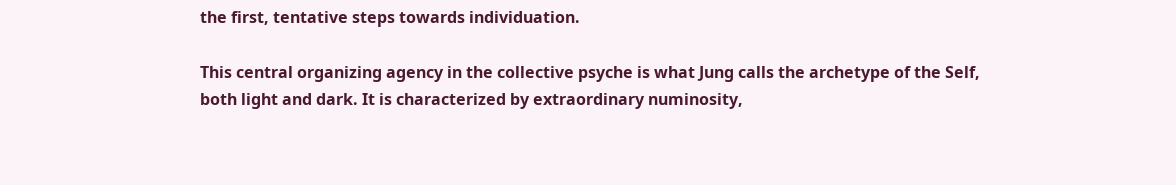the first, tentative steps towards individuation.

This central organizing agency in the collective psyche is what Jung calls the archetype of the Self, both light and dark. It is characterized by extraordinary numinosity,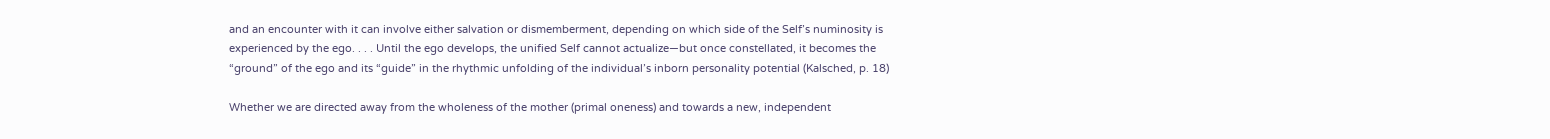and an encounter with it can involve either salvation or dismemberment, depending on which side of the Self’s numinosity is experienced by the ego. . . . Until the ego develops, the unified Self cannot actualize—but once constellated, it becomes the “ground” of the ego and its “guide” in the rhythmic unfolding of the individual’s inborn personality potential (Kalsched, p. 18)

Whether we are directed away from the wholeness of the mother (primal oneness) and towards a new, independent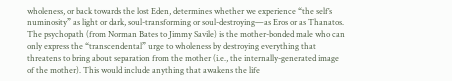wholeness, or back towards the lost Eden, determines whether we experience “the self’s numinosity” as light or dark, soul-transforming or soul-destroying—as Eros or as Thanatos. The psychopath (from Norman Bates to Jimmy Savile) is the mother-bonded male who can only express the “transcendental” urge to wholeness by destroying everything that threatens to bring about separation from the mother (i.e., the internally-generated image of the mother). This would include anything that awakens the life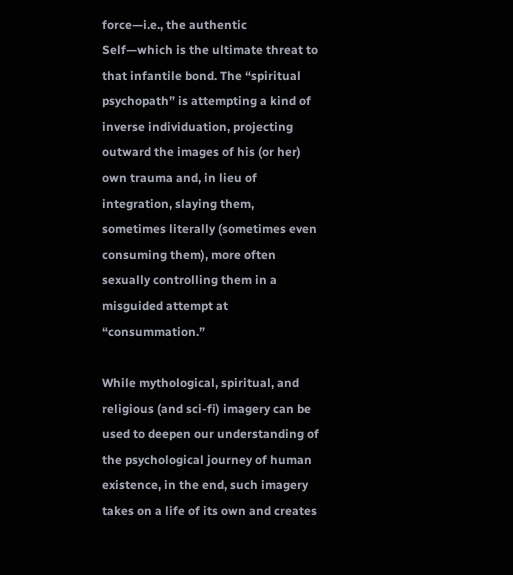force—i.e., the authentic Self—which is the ultimate threat to that infantile bond. The “spiritual psychopath” is attempting a kind of inverse individuation, projecting outward the images of his (or her) own trauma and, in lieu of integration, slaying them, sometimes literally (sometimes even consuming them), more often sexually controlling them in a misguided attempt at “consummation.”

While mythological, spiritual, and religious (and sci-fi) imagery can be used to deepen our understanding of the psychological journey of human existence, in the end, such imagery takes on a life of its own and creates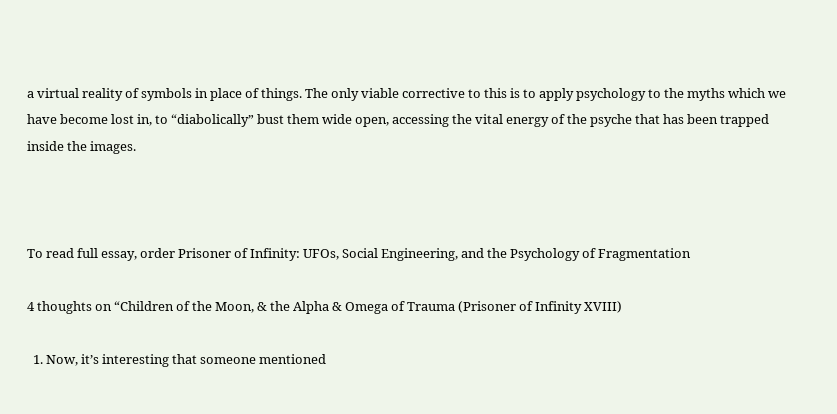a virtual reality of symbols in place of things. The only viable corrective to this is to apply psychology to the myths which we have become lost in, to “diabolically” bust them wide open, accessing the vital energy of the psyche that has been trapped inside the images.



To read full essay, order Prisoner of Infinity: UFOs, Social Engineering, and the Psychology of Fragmentation

4 thoughts on “Children of the Moon, & the Alpha & Omega of Trauma (Prisoner of Infinity XVIII)

  1. Now, it’s interesting that someone mentioned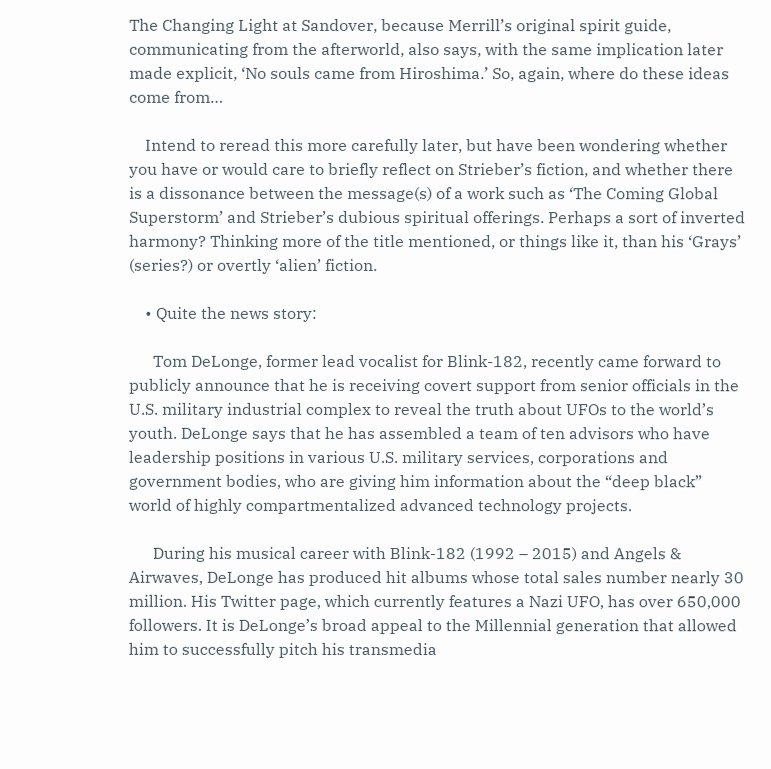The Changing Light at Sandover, because Merrill’s original spirit guide, communicating from the afterworld, also says, with the same implication later made explicit, ‘No souls came from Hiroshima.’ So, again, where do these ideas come from…

    Intend to reread this more carefully later, but have been wondering whether you have or would care to briefly reflect on Strieber’s fiction, and whether there is a dissonance between the message(s) of a work such as ‘The Coming Global Superstorm’ and Strieber’s dubious spiritual offerings. Perhaps a sort of inverted harmony? Thinking more of the title mentioned, or things like it, than his ‘Grays’ (series?) or overtly ‘alien’ fiction.

    • Quite the news story:

      Tom DeLonge, former lead vocalist for Blink-182, recently came forward to publicly announce that he is receiving covert support from senior officials in the U.S. military industrial complex to reveal the truth about UFOs to the world’s youth. DeLonge says that he has assembled a team of ten advisors who have leadership positions in various U.S. military services, corporations and government bodies, who are giving him information about the “deep black” world of highly compartmentalized advanced technology projects.

      During his musical career with Blink-182 (1992 – 2015) and Angels & Airwaves, DeLonge has produced hit albums whose total sales number nearly 30 million. His Twitter page, which currently features a Nazi UFO, has over 650,000 followers. It is DeLonge’s broad appeal to the Millennial generation that allowed him to successfully pitch his transmedia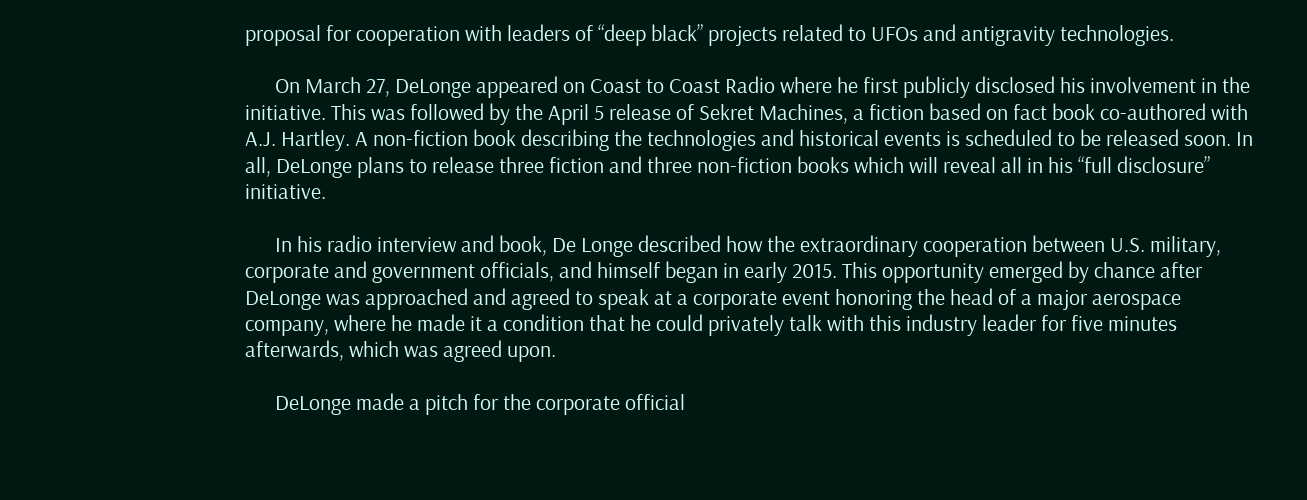proposal for cooperation with leaders of “deep black” projects related to UFOs and antigravity technologies.

      On March 27, DeLonge appeared on Coast to Coast Radio where he first publicly disclosed his involvement in the initiative. This was followed by the April 5 release of Sekret Machines, a fiction based on fact book co-authored with A.J. Hartley. A non-fiction book describing the technologies and historical events is scheduled to be released soon. In all, DeLonge plans to release three fiction and three non-fiction books which will reveal all in his “full disclosure” initiative.

      In his radio interview and book, De Longe described how the extraordinary cooperation between U.S. military, corporate and government officials, and himself began in early 2015. This opportunity emerged by chance after DeLonge was approached and agreed to speak at a corporate event honoring the head of a major aerospace company, where he made it a condition that he could privately talk with this industry leader for five minutes afterwards, which was agreed upon.

      DeLonge made a pitch for the corporate official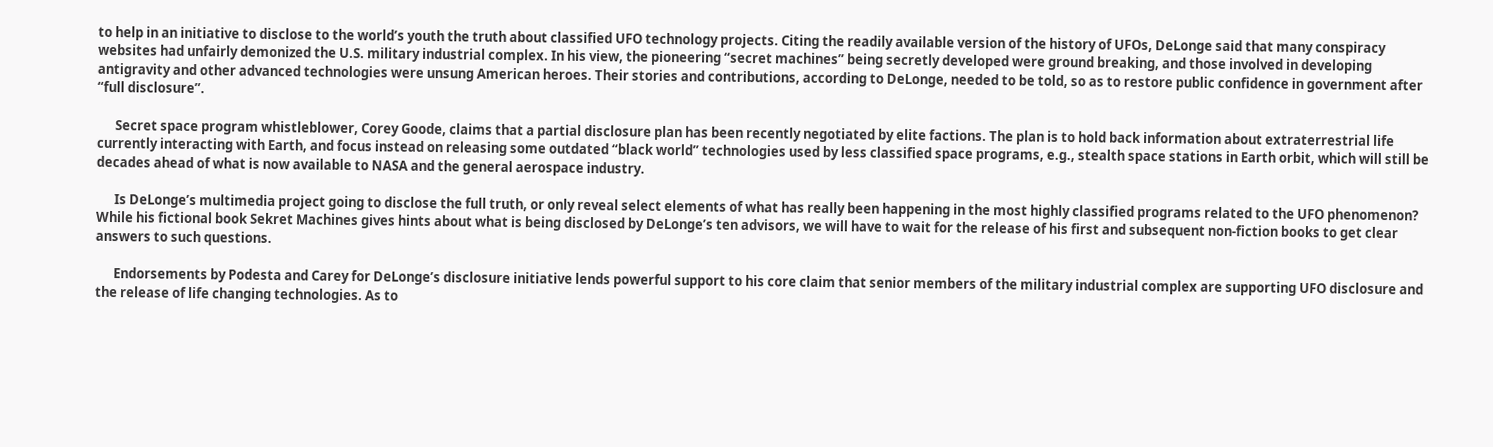to help in an initiative to disclose to the world’s youth the truth about classified UFO technology projects. Citing the readily available version of the history of UFOs, DeLonge said that many conspiracy websites had unfairly demonized the U.S. military industrial complex. In his view, the pioneering “secret machines” being secretly developed were ground breaking, and those involved in developing antigravity and other advanced technologies were unsung American heroes. Their stories and contributions, according to DeLonge, needed to be told, so as to restore public confidence in government after “full disclosure”.

      Secret space program whistleblower, Corey Goode, claims that a partial disclosure plan has been recently negotiated by elite factions. The plan is to hold back information about extraterrestrial life currently interacting with Earth, and focus instead on releasing some outdated “black world” technologies used by less classified space programs, e.g., stealth space stations in Earth orbit, which will still be decades ahead of what is now available to NASA and the general aerospace industry.

      Is DeLonge’s multimedia project going to disclose the full truth, or only reveal select elements of what has really been happening in the most highly classified programs related to the UFO phenomenon? While his fictional book Sekret Machines gives hints about what is being disclosed by DeLonge’s ten advisors, we will have to wait for the release of his first and subsequent non-fiction books to get clear answers to such questions.

      Endorsements by Podesta and Carey for DeLonge’s disclosure initiative lends powerful support to his core claim that senior members of the military industrial complex are supporting UFO disclosure and the release of life changing technologies. As to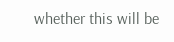whether this will be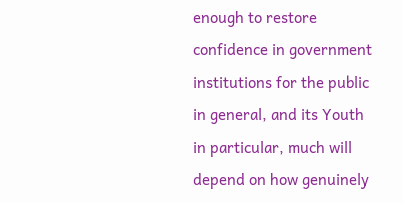enough to restore confidence in government institutions for the public in general, and its Youth in particular, much will depend on how genuinely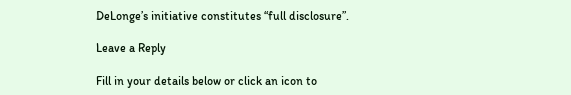DeLonge’s initiative constitutes “full disclosure”.

Leave a Reply

Fill in your details below or click an icon to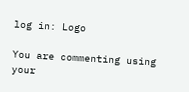log in: Logo

You are commenting using your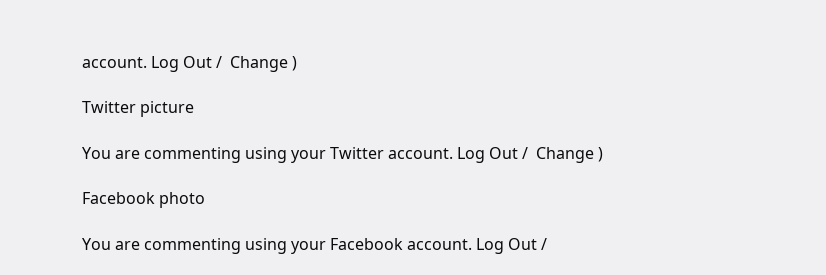account. Log Out /  Change )

Twitter picture

You are commenting using your Twitter account. Log Out /  Change )

Facebook photo

You are commenting using your Facebook account. Log Out /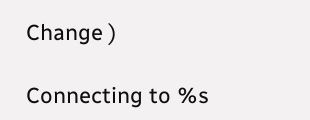Change )

Connecting to %s